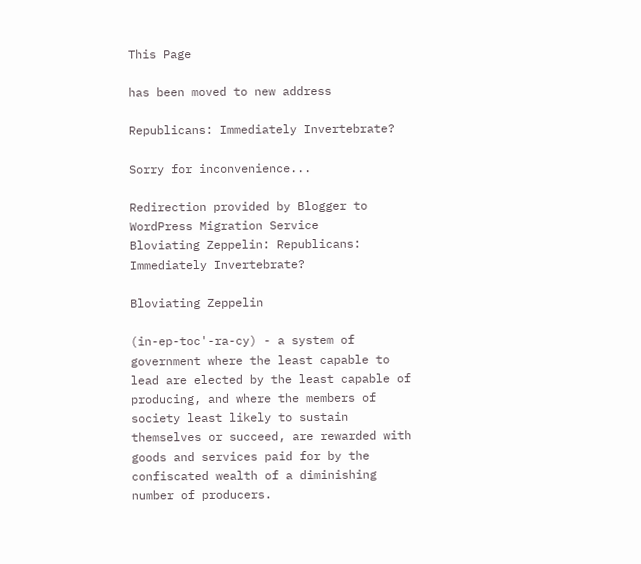This Page

has been moved to new address

Republicans: Immediately Invertebrate?

Sorry for inconvenience...

Redirection provided by Blogger to WordPress Migration Service
Bloviating Zeppelin: Republicans: Immediately Invertebrate?

Bloviating Zeppelin

(in-ep-toc'-ra-cy) - a system of government where the least capable to lead are elected by the least capable of producing, and where the members of society least likely to sustain themselves or succeed, are rewarded with goods and services paid for by the confiscated wealth of a diminishing number of producers.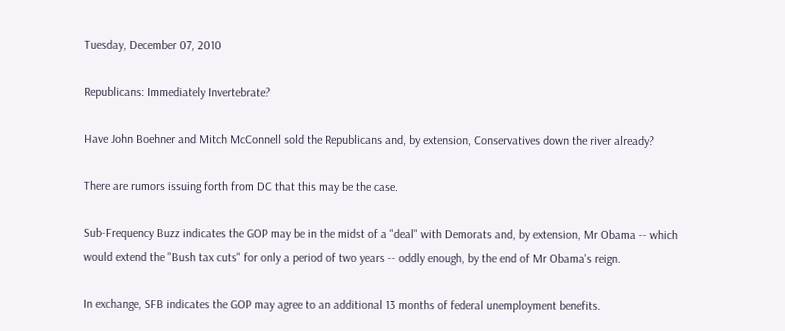Tuesday, December 07, 2010

Republicans: Immediately Invertebrate?

Have John Boehner and Mitch McConnell sold the Republicans and, by extension, Conservatives down the river already?

There are rumors issuing forth from DC that this may be the case.

Sub-Frequency Buzz indicates the GOP may be in the midst of a "deal" with Demorats and, by extension, Mr Obama -- which would extend the "Bush tax cuts" for only a period of two years -- oddly enough, by the end of Mr Obama's reign.

In exchange, SFB indicates the GOP may agree to an additional 13 months of federal unemployment benefits.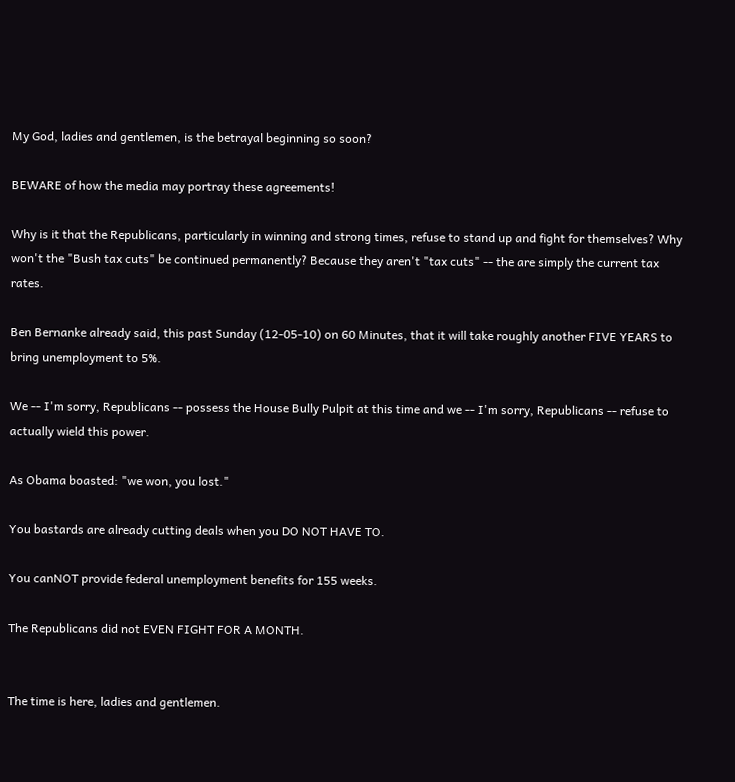My God, ladies and gentlemen, is the betrayal beginning so soon?

BEWARE of how the media may portray these agreements!

Why is it that the Republicans, particularly in winning and strong times, refuse to stand up and fight for themselves? Why won't the "Bush tax cuts" be continued permanently? Because they aren't "tax cuts" -- the are simply the current tax rates.

Ben Bernanke already said, this past Sunday (12-05-10) on 60 Minutes, that it will take roughly another FIVE YEARS to bring unemployment to 5%.

We -- I'm sorry, Republicans -- possess the House Bully Pulpit at this time and we -- I'm sorry, Republicans -- refuse to actually wield this power.

As Obama boasted: "we won, you lost."

You bastards are already cutting deals when you DO NOT HAVE TO.

You canNOT provide federal unemployment benefits for 155 weeks.

The Republicans did not EVEN FIGHT FOR A MONTH.


The time is here, ladies and gentlemen.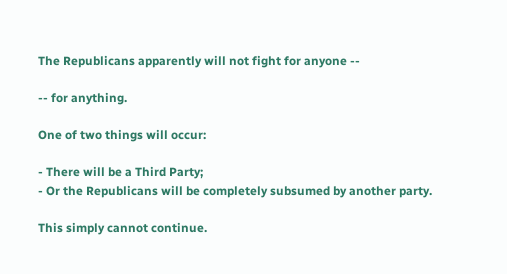The Republicans apparently will not fight for anyone --

-- for anything.

One of two things will occur:

- There will be a Third Party;
- Or the Republicans will be completely subsumed by another party.

This simply cannot continue.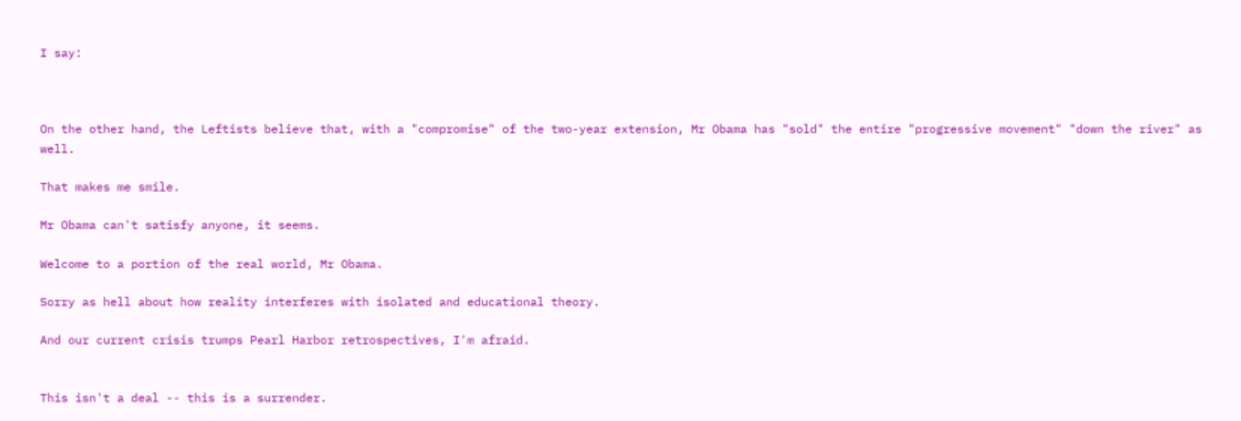I say:



On the other hand, the Leftists believe that, with a "compromise" of the two-year extension, Mr Obama has "sold" the entire "progressive movement" "down the river" as well.

That makes me smile.

Mr Obama can't satisfy anyone, it seems.

Welcome to a portion of the real world, Mr Obama.

Sorry as hell about how reality interferes with isolated and educational theory.

And our current crisis trumps Pearl Harbor retrospectives, I'm afraid.


This isn't a deal -- this is a surrender.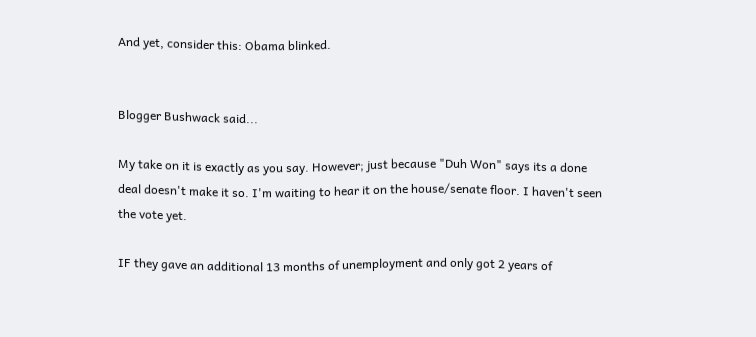And yet, consider this: Obama blinked.


Blogger Bushwack said...

My take on it is exactly as you say. However; just because "Duh Won" says its a done deal doesn't make it so. I'm waiting to hear it on the house/senate floor. I haven't seen the vote yet.

IF they gave an additional 13 months of unemployment and only got 2 years of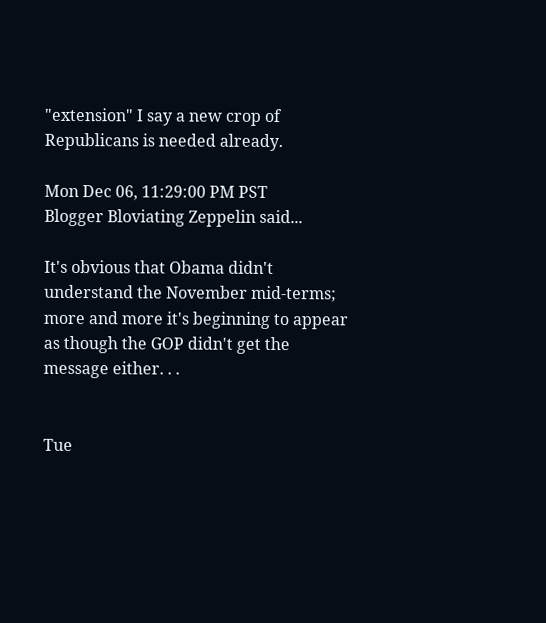"extension" I say a new crop of Republicans is needed already.

Mon Dec 06, 11:29:00 PM PST
Blogger Bloviating Zeppelin said...

It's obvious that Obama didn't understand the November mid-terms; more and more it's beginning to appear as though the GOP didn't get the message either. . .


Tue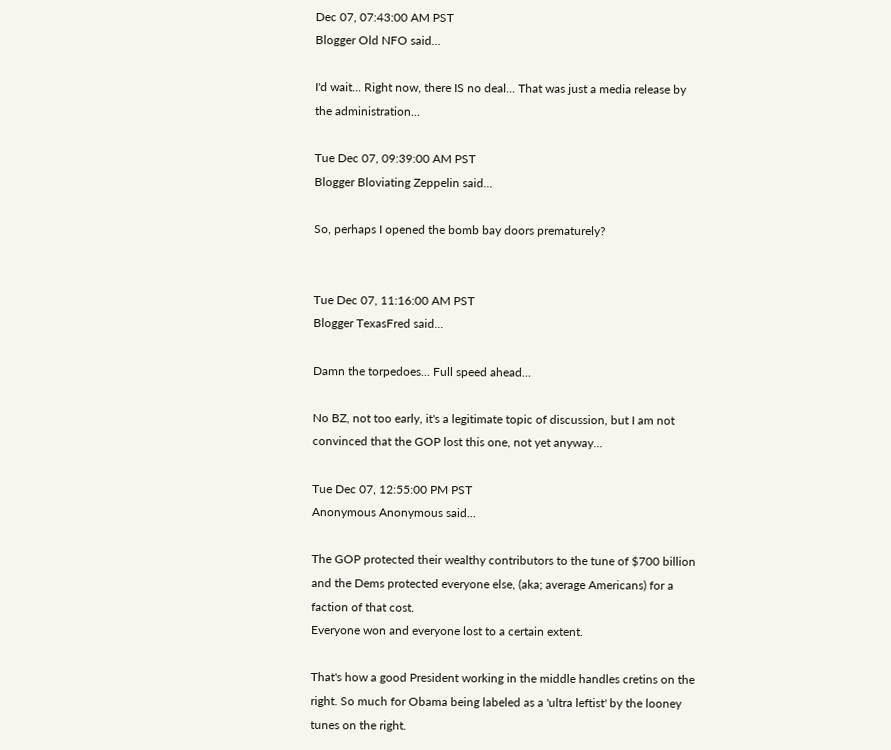Dec 07, 07:43:00 AM PST
Blogger Old NFO said...

I'd wait... Right now, there IS no deal... That was just a media release by the administration...

Tue Dec 07, 09:39:00 AM PST
Blogger Bloviating Zeppelin said...

So, perhaps I opened the bomb bay doors prematurely?


Tue Dec 07, 11:16:00 AM PST
Blogger TexasFred said...

Damn the torpedoes... Full speed ahead...

No BZ, not too early, it's a legitimate topic of discussion, but I am not convinced that the GOP lost this one, not yet anyway...

Tue Dec 07, 12:55:00 PM PST
Anonymous Anonymous said...

The GOP protected their wealthy contributors to the tune of $700 billion and the Dems protected everyone else, (aka; average Americans) for a faction of that cost.
Everyone won and everyone lost to a certain extent.

That's how a good President working in the middle handles cretins on the right. So much for Obama being labeled as a 'ultra leftist' by the looney tunes on the right.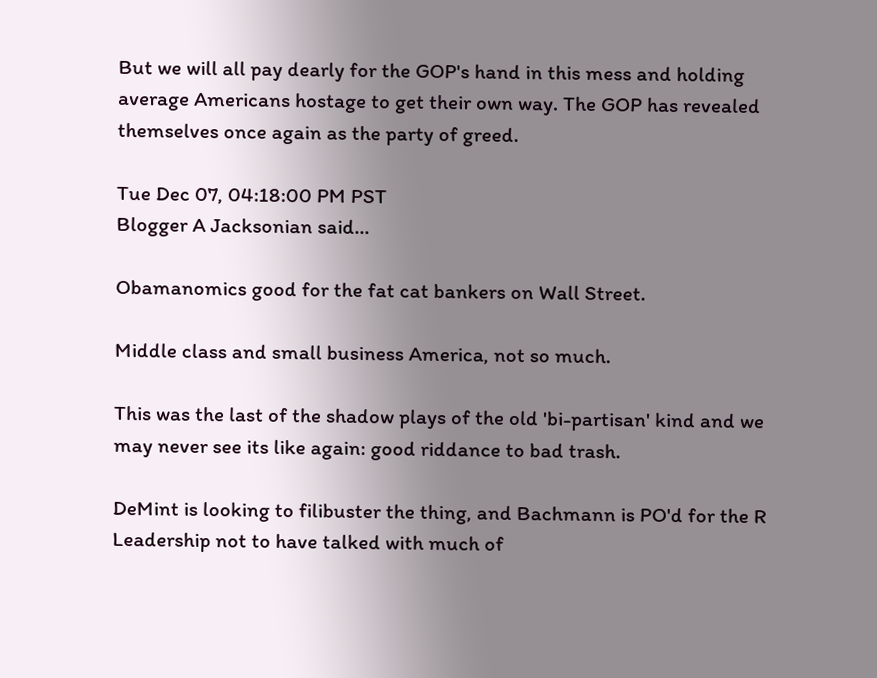But we will all pay dearly for the GOP's hand in this mess and holding average Americans hostage to get their own way. The GOP has revealed themselves once again as the party of greed.

Tue Dec 07, 04:18:00 PM PST
Blogger A Jacksonian said...

Obamanomics good for the fat cat bankers on Wall Street.

Middle class and small business America, not so much.

This was the last of the shadow plays of the old 'bi-partisan' kind and we may never see its like again: good riddance to bad trash.

DeMint is looking to filibuster the thing, and Bachmann is PO'd for the R Leadership not to have talked with much of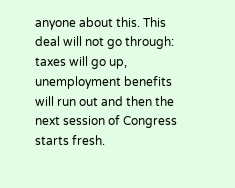anyone about this. This deal will not go through: taxes will go up, unemployment benefits will run out and then the next session of Congress starts fresh.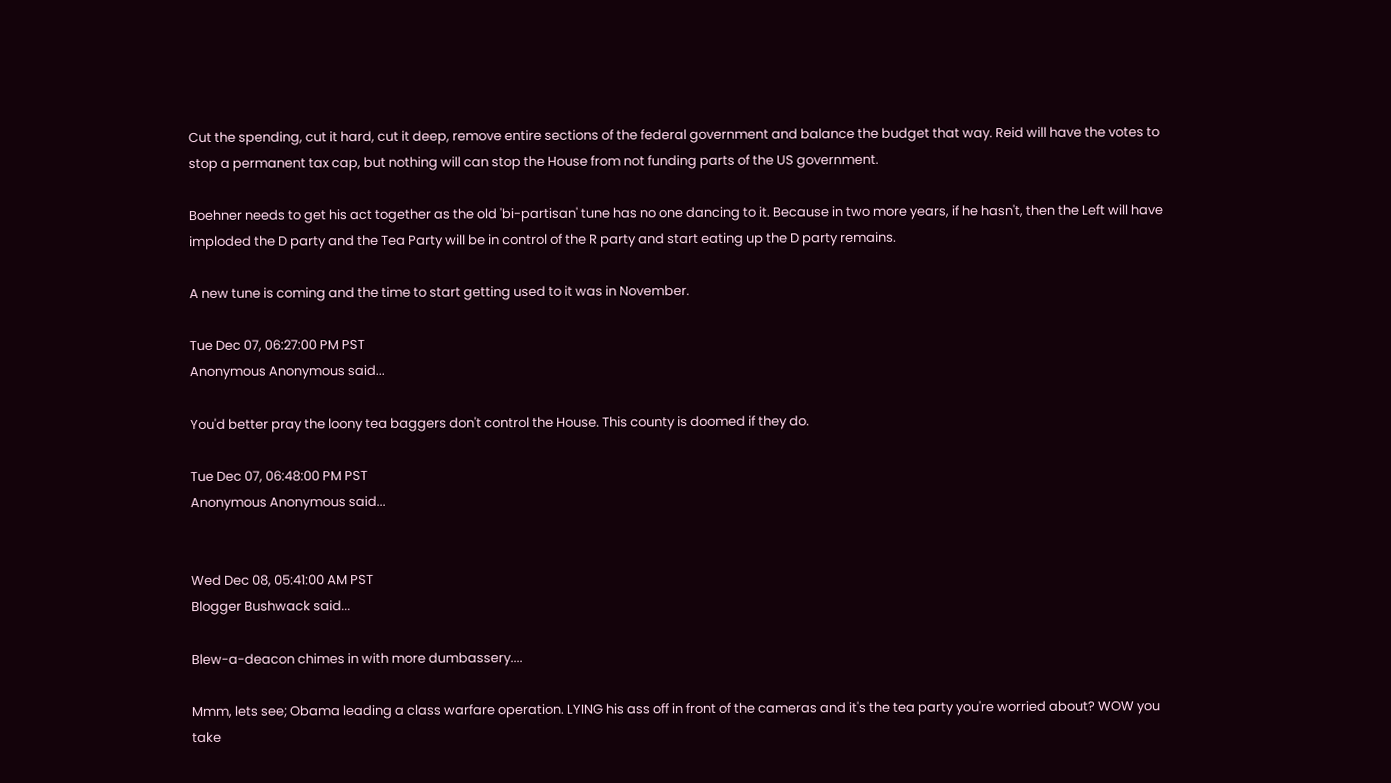Cut the spending, cut it hard, cut it deep, remove entire sections of the federal government and balance the budget that way. Reid will have the votes to stop a permanent tax cap, but nothing will can stop the House from not funding parts of the US government.

Boehner needs to get his act together as the old 'bi-partisan' tune has no one dancing to it. Because in two more years, if he hasn't, then the Left will have imploded the D party and the Tea Party will be in control of the R party and start eating up the D party remains.

A new tune is coming and the time to start getting used to it was in November.

Tue Dec 07, 06:27:00 PM PST
Anonymous Anonymous said...

You'd better pray the loony tea baggers don't control the House. This county is doomed if they do.

Tue Dec 07, 06:48:00 PM PST
Anonymous Anonymous said...


Wed Dec 08, 05:41:00 AM PST
Blogger Bushwack said...

Blew-a-deacon chimes in with more dumbassery....

Mmm, lets see; Obama leading a class warfare operation. LYING his ass off in front of the cameras and it's the tea party you're worried about? WOW you take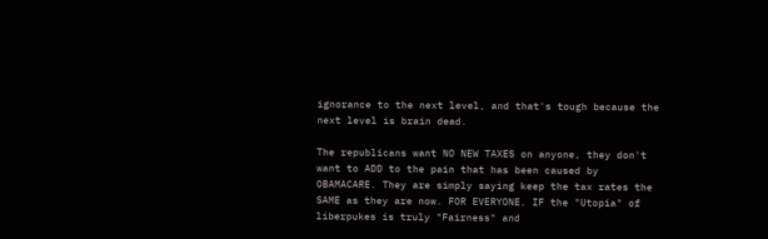ignorance to the next level, and that's tough because the next level is brain dead.

The republicans want NO NEW TAXES on anyone, they don't want to ADD to the pain that has been caused by OBAMACARE. They are simply saying keep the tax rates the SAME as they are now. FOR EVERYONE. IF the "Utopia" of liberpukes is truly "Fairness" and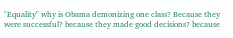"Equality" why is Obama demonizing one class? Because they were successful? because they made good decisions? because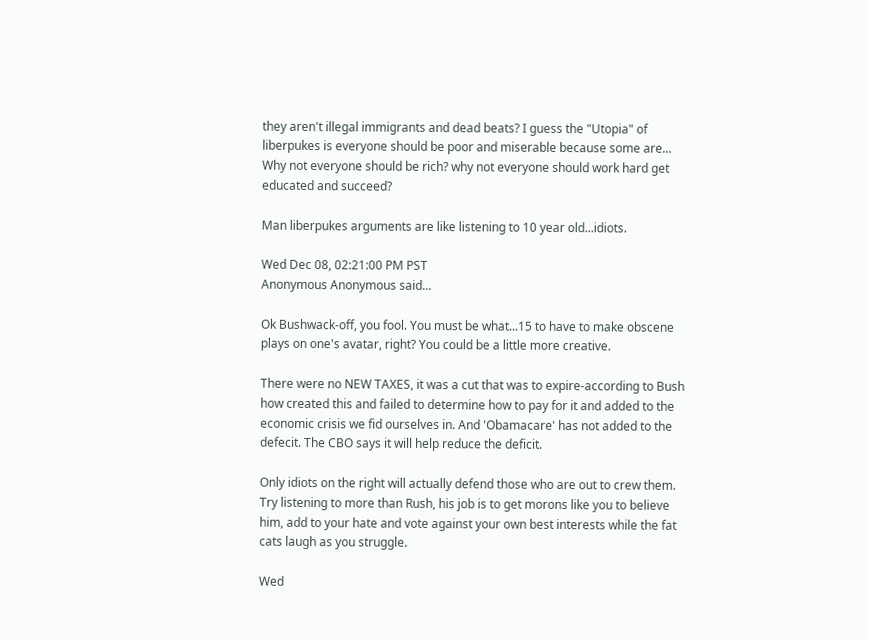they aren't illegal immigrants and dead beats? I guess the "Utopia" of liberpukes is everyone should be poor and miserable because some are... Why not everyone should be rich? why not everyone should work hard get educated and succeed?

Man liberpukes arguments are like listening to 10 year old...idiots.

Wed Dec 08, 02:21:00 PM PST
Anonymous Anonymous said...

Ok Bushwack-off, you fool. You must be what...15 to have to make obscene plays on one's avatar, right? You could be a little more creative.

There were no NEW TAXES, it was a cut that was to expire-according to Bush how created this and failed to determine how to pay for it and added to the economic crisis we fid ourselves in. And 'Obamacare' has not added to the defecit. The CBO says it will help reduce the deficit.

Only idiots on the right will actually defend those who are out to crew them.
Try listening to more than Rush, his job is to get morons like you to believe him, add to your hate and vote against your own best interests while the fat cats laugh as you struggle.

Wed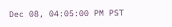Dec 08, 04:05:00 PM PST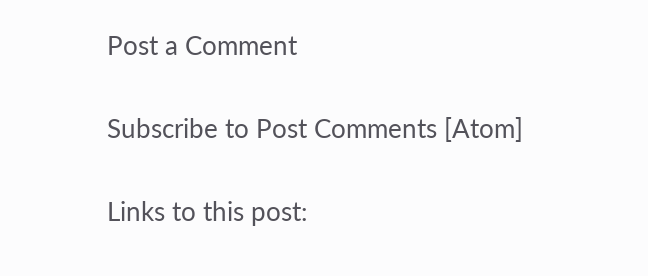Post a Comment

Subscribe to Post Comments [Atom]

Links to this post: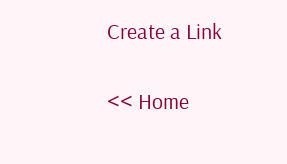Create a Link

<< Home